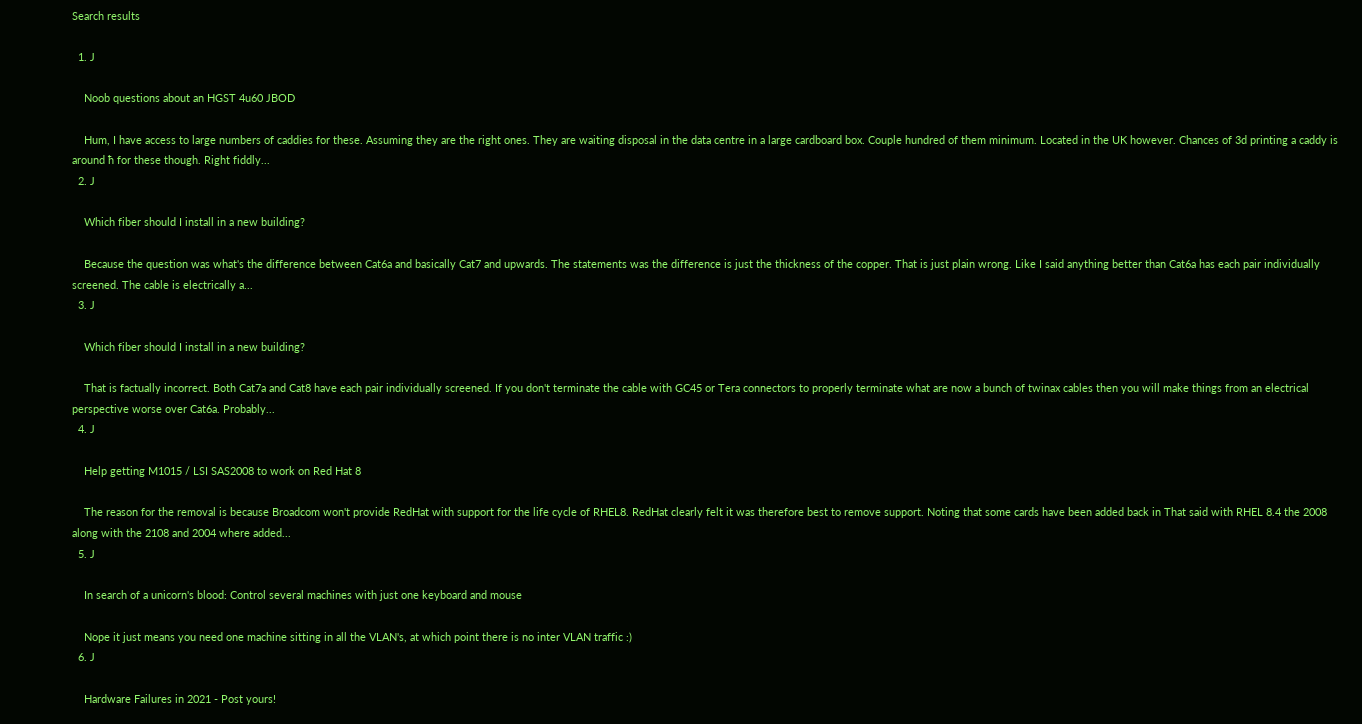Search results

  1. J

    Noob questions about an HGST 4u60 JBOD

    Hum, I have access to large numbers of caddies for these. Assuming they are the right ones. They are waiting disposal in the data centre in a large cardboard box. Couple hundred of them minimum. Located in the UK however. Chances of 3d printing a caddy is around ħ for these though. Right fiddly...
  2. J

    Which fiber should I install in a new building?

    Because the question was what's the difference between Cat6a and basically Cat7 and upwards. The statements was the difference is just the thickness of the copper. That is just plain wrong. Like I said anything better than Cat6a has each pair individually screened. The cable is electrically a...
  3. J

    Which fiber should I install in a new building?

    That is factually incorrect. Both Cat7a and Cat8 have each pair individually screened. If you don't terminate the cable with GC45 or Tera connectors to properly terminate what are now a bunch of twinax cables then you will make things from an electrical perspective worse over Cat6a. Probably...
  4. J

    Help getting M1015 / LSI SAS2008 to work on Red Hat 8

    The reason for the removal is because Broadcom won't provide RedHat with support for the life cycle of RHEL8. RedHat clearly felt it was therefore best to remove support. Noting that some cards have been added back in That said with RHEL 8.4 the 2008 along with the 2108 and 2004 where added...
  5. J

    In search of a unicorn's blood: Control several machines with just one keyboard and mouse

    Nope it just means you need one machine sitting in all the VLAN's, at which point there is no inter VLAN traffic :)
  6. J

    Hardware Failures in 2021 - Post yours!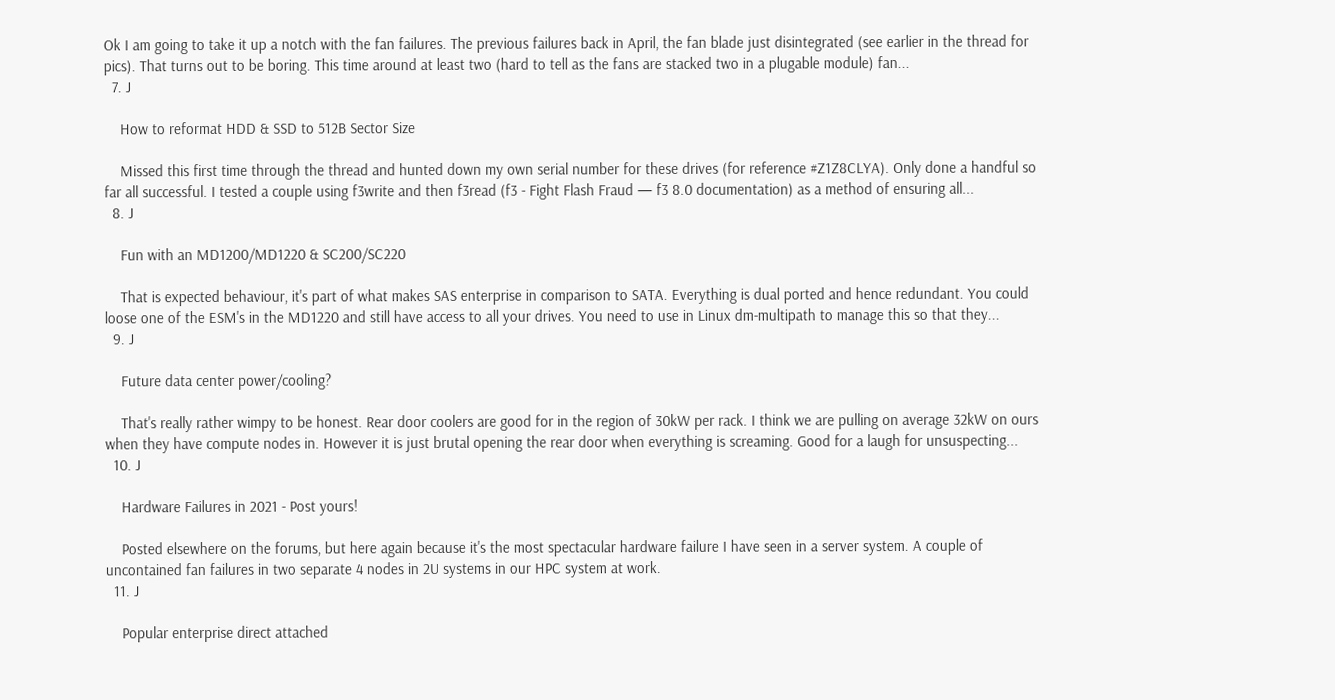Ok I am going to take it up a notch with the fan failures. The previous failures back in April, the fan blade just disintegrated (see earlier in the thread for pics). That turns out to be boring. This time around at least two (hard to tell as the fans are stacked two in a plugable module) fan...
  7. J

    How to reformat HDD & SSD to 512B Sector Size

    Missed this first time through the thread and hunted down my own serial number for these drives (for reference #Z1Z8CLYA). Only done a handful so far all successful. I tested a couple using f3write and then f3read (f3 - Fight Flash Fraud — f3 8.0 documentation) as a method of ensuring all...
  8. J

    Fun with an MD1200/MD1220 & SC200/SC220

    That is expected behaviour, it's part of what makes SAS enterprise in comparison to SATA. Everything is dual ported and hence redundant. You could loose one of the ESM's in the MD1220 and still have access to all your drives. You need to use in Linux dm-multipath to manage this so that they...
  9. J

    Future data center power/cooling?

    That's really rather wimpy to be honest. Rear door coolers are good for in the region of 30kW per rack. I think we are pulling on average 32kW on ours when they have compute nodes in. However it is just brutal opening the rear door when everything is screaming. Good for a laugh for unsuspecting...
  10. J

    Hardware Failures in 2021 - Post yours!

    Posted elsewhere on the forums, but here again because it's the most spectacular hardware failure I have seen in a server system. A couple of uncontained fan failures in two separate 4 nodes in 2U systems in our HPC system at work.
  11. J

    Popular enterprise direct attached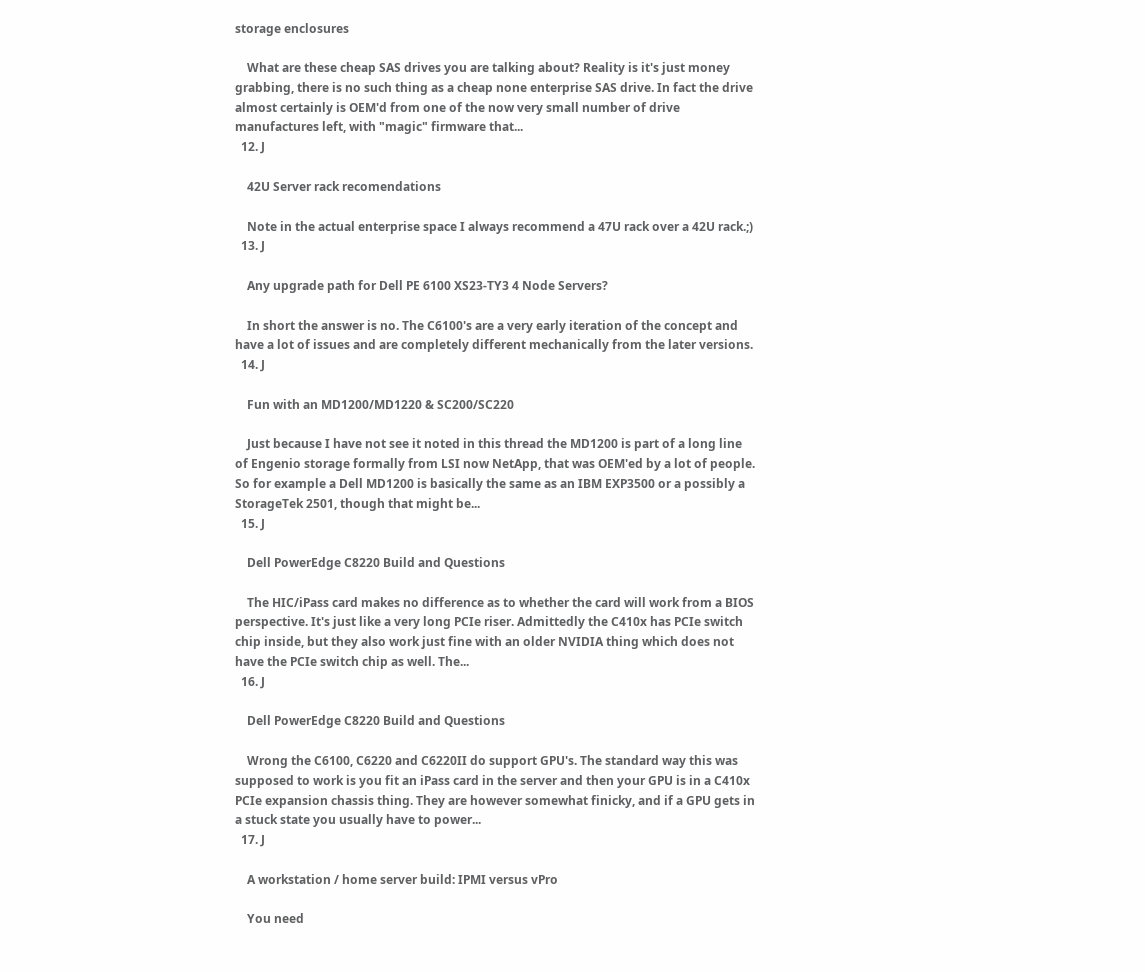storage enclosures

    What are these cheap SAS drives you are talking about? Reality is it's just money grabbing, there is no such thing as a cheap none enterprise SAS drive. In fact the drive almost certainly is OEM'd from one of the now very small number of drive manufactures left, with "magic" firmware that...
  12. J

    42U Server rack recomendations

    Note in the actual enterprise space I always recommend a 47U rack over a 42U rack.;)
  13. J

    Any upgrade path for Dell PE 6100 XS23-TY3 4 Node Servers?

    In short the answer is no. The C6100's are a very early iteration of the concept and have a lot of issues and are completely different mechanically from the later versions.
  14. J

    Fun with an MD1200/MD1220 & SC200/SC220

    Just because I have not see it noted in this thread the MD1200 is part of a long line of Engenio storage formally from LSI now NetApp, that was OEM'ed by a lot of people. So for example a Dell MD1200 is basically the same as an IBM EXP3500 or a possibly a StorageTek 2501, though that might be...
  15. J

    Dell PowerEdge C8220 Build and Questions

    The HIC/iPass card makes no difference as to whether the card will work from a BIOS perspective. It's just like a very long PCIe riser. Admittedly the C410x has PCIe switch chip inside, but they also work just fine with an older NVIDIA thing which does not have the PCIe switch chip as well. The...
  16. J

    Dell PowerEdge C8220 Build and Questions

    Wrong the C6100, C6220 and C6220II do support GPU's. The standard way this was supposed to work is you fit an iPass card in the server and then your GPU is in a C410x PCIe expansion chassis thing. They are however somewhat finicky, and if a GPU gets in a stuck state you usually have to power...
  17. J

    A workstation / home server build: IPMI versus vPro

    You need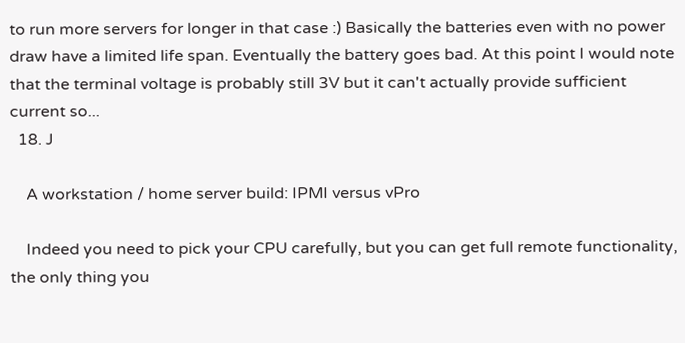to run more servers for longer in that case :) Basically the batteries even with no power draw have a limited life span. Eventually the battery goes bad. At this point I would note that the terminal voltage is probably still 3V but it can't actually provide sufficient current so...
  18. J

    A workstation / home server build: IPMI versus vPro

    Indeed you need to pick your CPU carefully, but you can get full remote functionality, the only thing you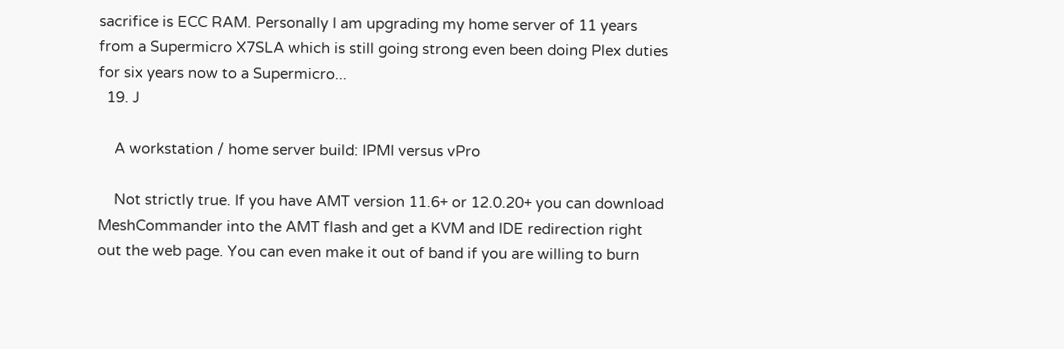sacrifice is ECC RAM. Personally I am upgrading my home server of 11 years from a Supermicro X7SLA which is still going strong even been doing Plex duties for six years now to a Supermicro...
  19. J

    A workstation / home server build: IPMI versus vPro

    Not strictly true. If you have AMT version 11.6+ or 12.0.20+ you can download MeshCommander into the AMT flash and get a KVM and IDE redirection right out the web page. You can even make it out of band if you are willing to burn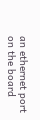an ethernet port on the board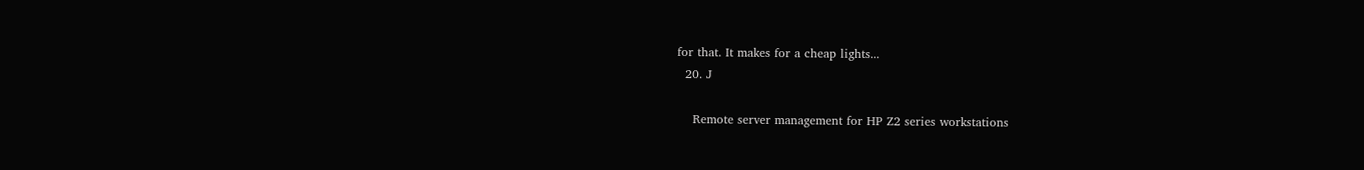for that. It makes for a cheap lights...
  20. J

    Remote server management for HP Z2 series workstations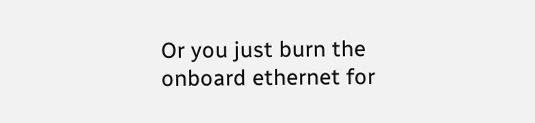Or you just burn the onboard ethernet for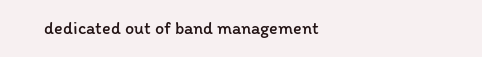dedicated out of band management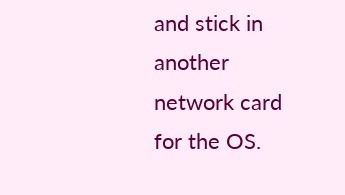and stick in another network card for the OS.